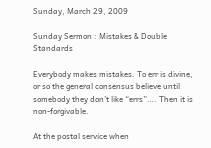Sunday, March 29, 2009

Sunday Sermon : Mistakes & Double Standards

Everybody makes mistakes. To err is divine, or so the general consensus believe until somebody they don’t like “errs”…. Then it is non-forgivable.

At the postal service when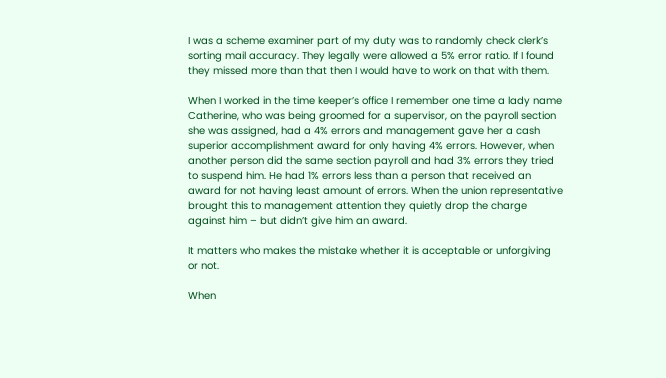I was a scheme examiner part of my duty was to randomly check clerk’s sorting mail accuracy. They legally were allowed a 5% error ratio. If I found they missed more than that then I would have to work on that with them.

When I worked in the time keeper’s office I remember one time a lady name Catherine, who was being groomed for a supervisor, on the payroll section she was assigned, had a 4% errors and management gave her a cash superior accomplishment award for only having 4% errors. However, when another person did the same section payroll and had 3% errors they tried to suspend him. He had 1% errors less than a person that received an award for not having least amount of errors. When the union representative brought this to management attention they quietly drop the charge against him – but didn’t give him an award.

It matters who makes the mistake whether it is acceptable or unforgiving or not.

When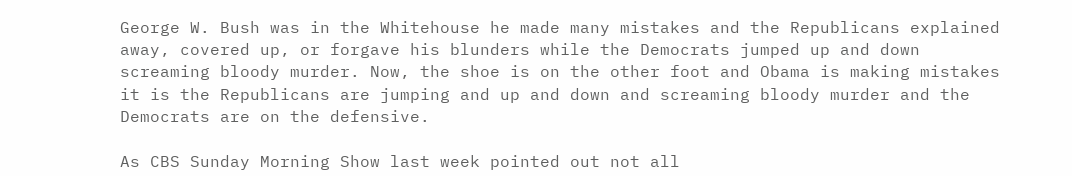George W. Bush was in the Whitehouse he made many mistakes and the Republicans explained away, covered up, or forgave his blunders while the Democrats jumped up and down screaming bloody murder. Now, the shoe is on the other foot and Obama is making mistakes it is the Republicans are jumping and up and down and screaming bloody murder and the Democrats are on the defensive.

As CBS Sunday Morning Show last week pointed out not all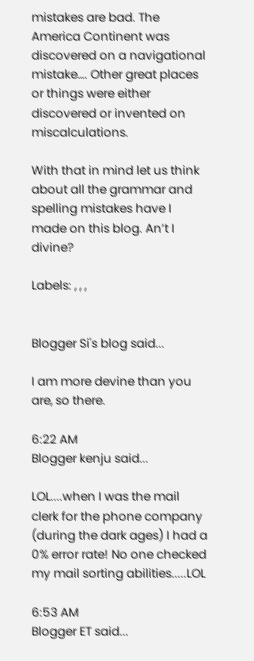mistakes are bad. The America Continent was discovered on a navigational mistake…. Other great places or things were either discovered or invented on miscalculations.

With that in mind let us think about all the grammar and spelling mistakes have I made on this blog. An’t I divine?

Labels: , , ,


Blogger Si's blog said...

I am more devine than you are, so there.

6:22 AM
Blogger kenju said...

LOL....when I was the mail clerk for the phone company (during the dark ages) I had a 0% error rate! No one checked my mail sorting abilities.....LOL

6:53 AM
Blogger ET said...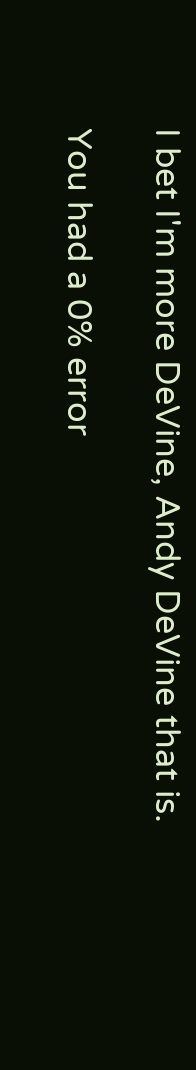I bet I'm more DeVine, Andy DeVine that is.

You had a 0% error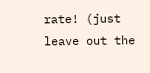rate! (just leave out the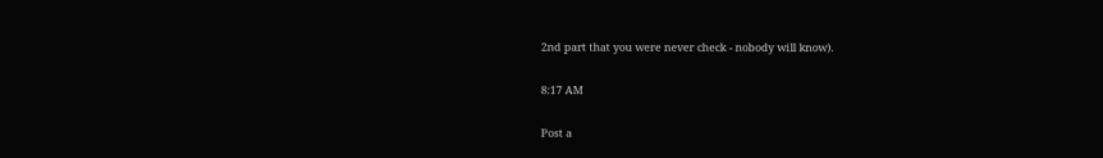2nd part that you were never check - nobody will know).

8:17 AM

Post a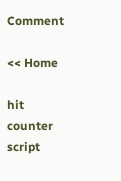Comment

<< Home

hit counter script